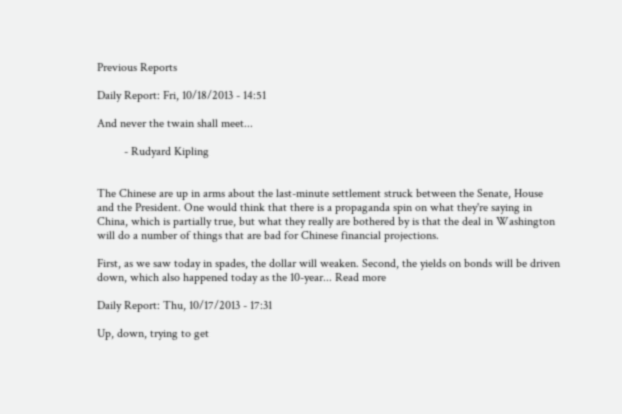Previous Reports

Daily Report: Fri, 10/18/2013 - 14:51

And never the twain shall meet...

         - Rudyard Kipling


The Chinese are up in arms about the last-minute settlement struck between the Senate, House and the President. One would think that there is a propaganda spin on what they're saying in China, which is partially true, but what they really are bothered by is that the deal in Washington will do a number of things that are bad for Chinese financial projections.

First, as we saw today in spades, the dollar will weaken. Second, the yields on bonds will be driven down, which also happened today as the 10-year... Read more

Daily Report: Thu, 10/17/2013 - 17:31

Up, down, trying to get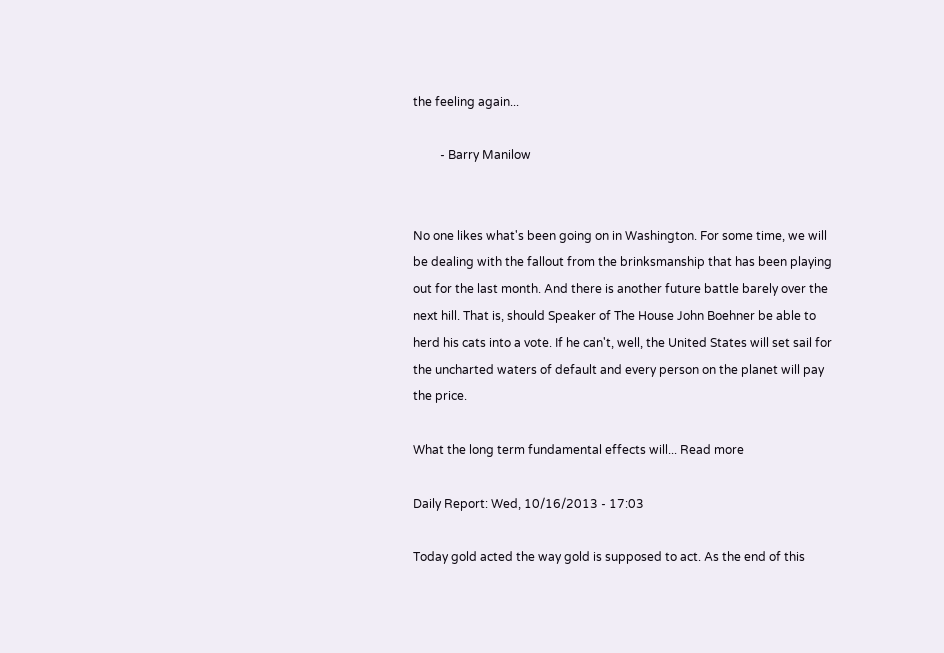the feeling again...

         - Barry Manilow


No one likes what's been going on in Washington. For some time, we will be dealing with the fallout from the brinksmanship that has been playing out for the last month. And there is another future battle barely over the next hill. That is, should Speaker of The House John Boehner be able to herd his cats into a vote. If he can't, well, the United States will set sail for the uncharted waters of default and every person on the planet will pay the price.

What the long term fundamental effects will... Read more

Daily Report: Wed, 10/16/2013 - 17:03

Today gold acted the way gold is supposed to act. As the end of this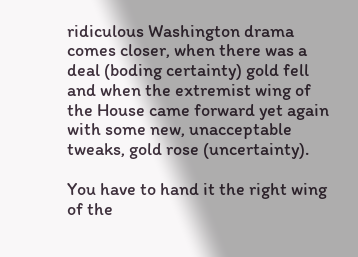ridiculous Washington drama comes closer, when there was a deal (boding certainty) gold fell and when the extremist wing of the House came forward yet again with some new, unacceptable tweaks, gold rose (uncertainty).

You have to hand it the right wing of the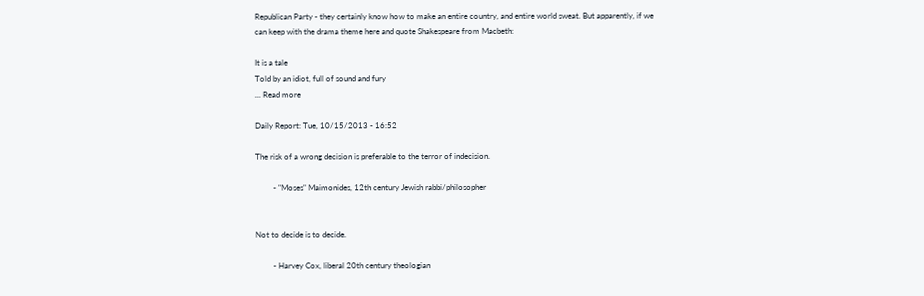Republican Party - they certainly know how to make an entire country, and entire world sweat. But apparently, if we can keep with the drama theme here and quote Shakespeare from Macbeth:

It is a tale
Told by an idiot, full of sound and fury
... Read more

Daily Report: Tue, 10/15/2013 - 16:52

The risk of a wrong decision is preferable to the terror of indecision.

         - "Moses" Maimonides, 12th century Jewish rabbi/philosopher


Not to decide is to decide.

         - Harvey Cox, liberal 20th century theologian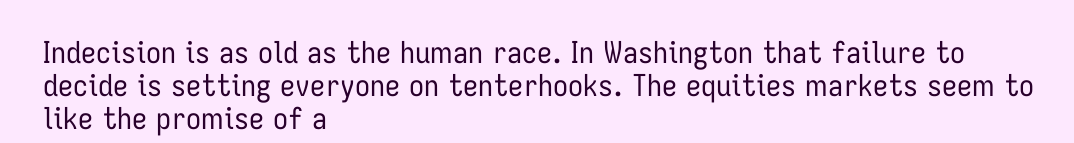Indecision is as old as the human race. In Washington that failure to decide is setting everyone on tenterhooks. The equities markets seem to like the promise of a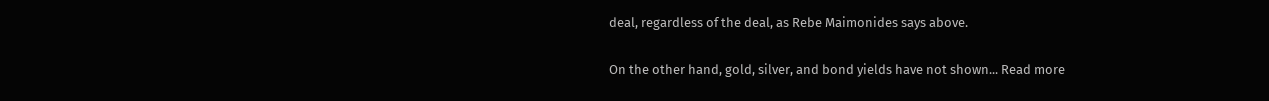deal, regardless of the deal, as Rebe Maimonides says above.

On the other hand, gold, silver, and bond yields have not shown... Read more